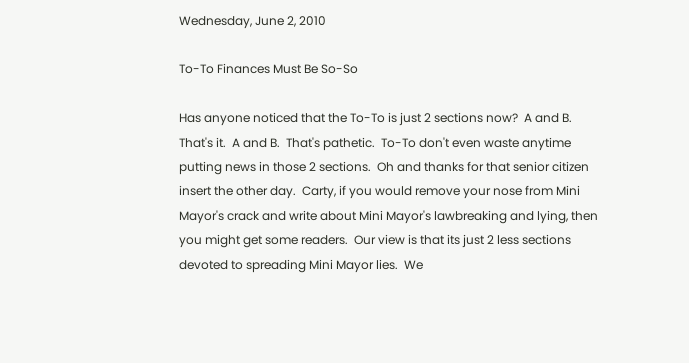Wednesday, June 2, 2010

To-To Finances Must Be So-So

Has anyone noticed that the To-To is just 2 sections now?  A and B.  That's it.  A and B.  That's pathetic.  To-To don't even waste anytime putting news in those 2 sections.  Oh and thanks for that senior citizen insert the other day.  Carty, if you would remove your nose from Mini Mayor's crack and write about Mini Mayor's lawbreaking and lying, then you might get some readers.  Our view is that its just 2 less sections devoted to spreading Mini Mayor lies.  We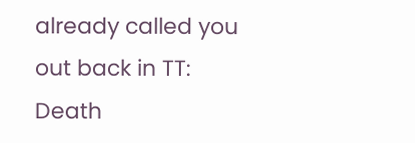already called you out back in TT:  Death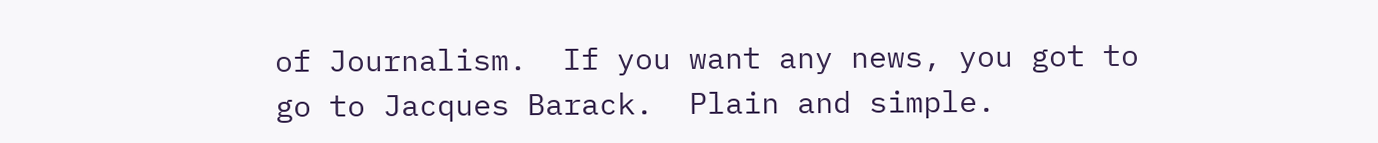of Journalism.  If you want any news, you got to go to Jacques Barack.  Plain and simple.